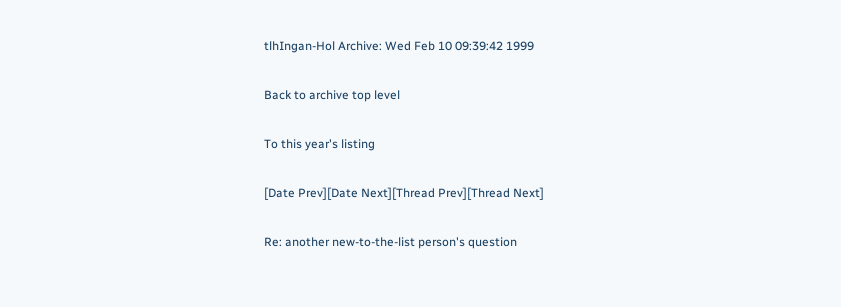tlhIngan-Hol Archive: Wed Feb 10 09:39:42 1999

Back to archive top level

To this year's listing

[Date Prev][Date Next][Thread Prev][Thread Next]

Re: another new-to-the-list person's question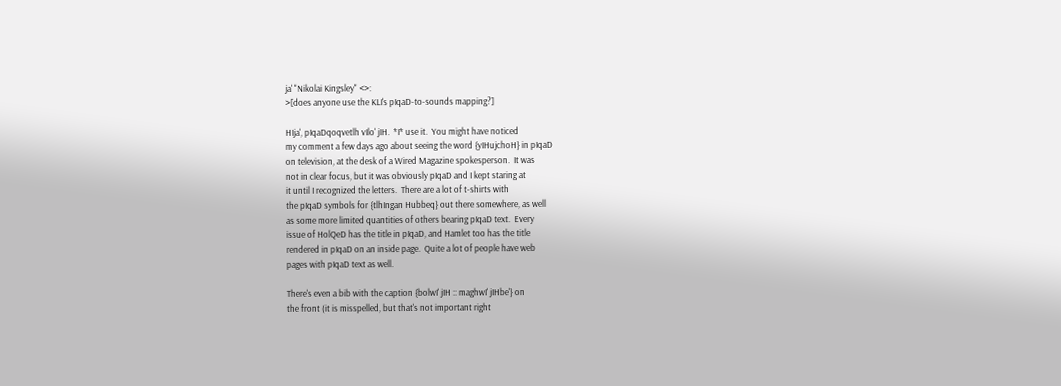ja' "Nikolai Kingsley" <>:
>[does anyone use the KLI's pIqaD-to-sounds mapping?]

HIja', pIqaDqoqvetlh vIlo' jIH.  *I* use it.  You might have noticed
my comment a few days ago about seeing the word {yIHujchoH} in pIqaD
on television, at the desk of a Wired Magazine spokesperson.  It was
not in clear focus, but it was obviously pIqaD and I kept staring at
it until I recognized the letters.  There are a lot of t-shirts with
the pIqaD symbols for {tlhIngan Hubbeq} out there somewhere, as well
as some more limited quantities of others bearing pIqaD text.  Every
issue of HolQeD has the title in pIqaD, and Hamlet too has the title
rendered in pIqaD on an inside page.  Quite a lot of people have web
pages with pIqaD text as well.

There's even a bib with the caption {bolwI' jIH :: maghwI' jIHbe'} on
the front (it is misspelled, but that's not important right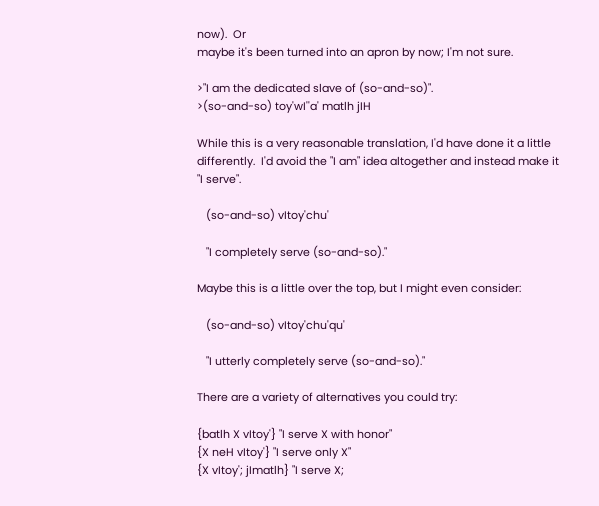now).  Or
maybe it's been turned into an apron by now; I'm not sure.

>"I am the dedicated slave of (so-and-so)".
>(so-and-so) toy'wI''a' matlh jIH

While this is a very reasonable translation, I'd have done it a little
differently.  I'd avoid the "I am" idea altogether and instead make it
"I serve".

   (so-and-so) vItoy'chu'

   "I completely serve (so-and-so)."

Maybe this is a little over the top, but I might even consider:

   (so-and-so) vItoy'chu'qu'

   "I utterly completely serve (so-and-so)."

There are a variety of alternatives you could try:

{batlh X vItoy'} "I serve X with honor"
{X neH vItoy'} "I serve only X"
{X vItoy'; jImatlh} "I serve X;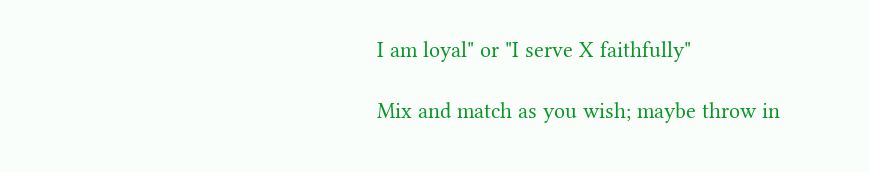I am loyal" or "I serve X faithfully"

Mix and match as you wish; maybe throw in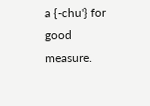a {-chu'} for good measure.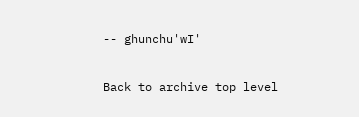-- ghunchu'wI'

Back to archive top level